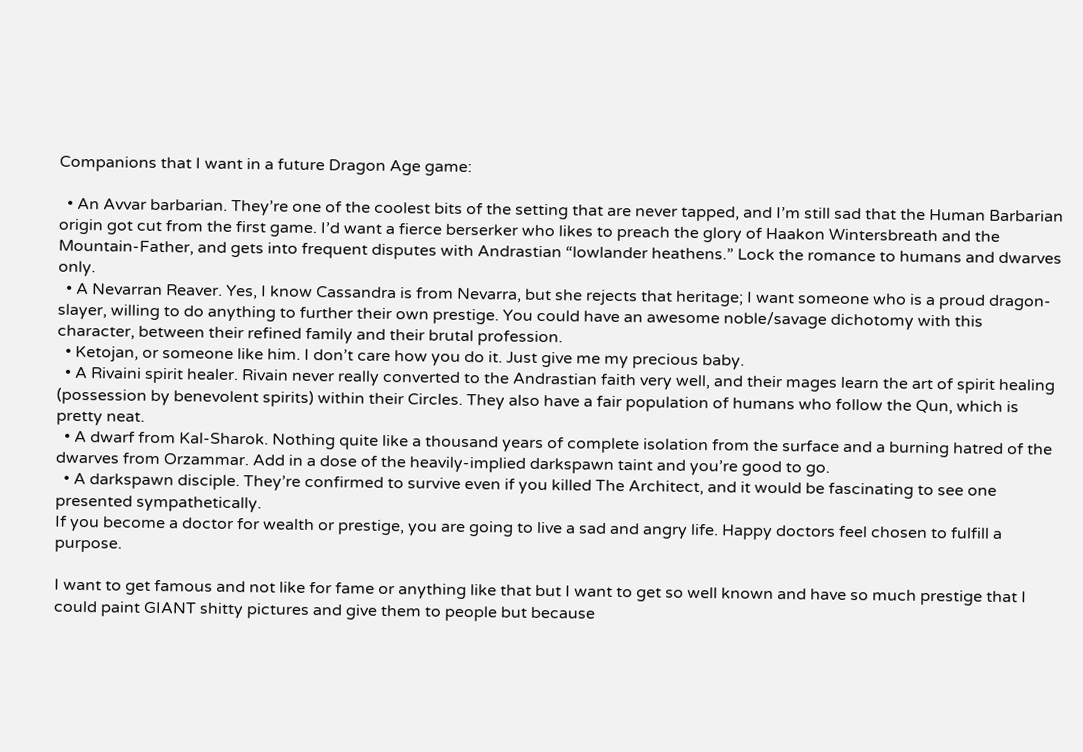Companions that I want in a future Dragon Age game:

  • An Avvar barbarian. They’re one of the coolest bits of the setting that are never tapped, and I’m still sad that the Human Barbarian origin got cut from the first game. I’d want a fierce berserker who likes to preach the glory of Haakon Wintersbreath and the Mountain-Father, and gets into frequent disputes with Andrastian “lowlander heathens.” Lock the romance to humans and dwarves only.
  • A Nevarran Reaver. Yes, I know Cassandra is from Nevarra, but she rejects that heritage; I want someone who is a proud dragon-slayer, willing to do anything to further their own prestige. You could have an awesome noble/savage dichotomy with this character, between their refined family and their brutal profession.
  • Ketojan, or someone like him. I don’t care how you do it. Just give me my precious baby.
  • A Rivaini spirit healer. Rivain never really converted to the Andrastian faith very well, and their mages learn the art of spirit healing (possession by benevolent spirits) within their Circles. They also have a fair population of humans who follow the Qun, which is pretty neat.
  • A dwarf from Kal-Sharok. Nothing quite like a thousand years of complete isolation from the surface and a burning hatred of the dwarves from Orzammar. Add in a dose of the heavily-implied darkspawn taint and you’re good to go.
  • A darkspawn disciple. They’re confirmed to survive even if you killed The Architect, and it would be fascinating to see one presented sympathetically.
If you become a doctor for wealth or prestige, you are going to live a sad and angry life. Happy doctors feel chosen to fulfill a purpose.

I want to get famous and not like for fame or anything like that but I want to get so well known and have so much prestige that I could paint GIANT shitty pictures and give them to people but because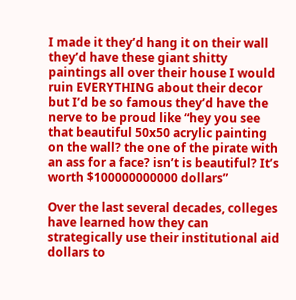I made it they’d hang it on their wall they’d have these giant shitty paintings all over their house I would ruin EVERYTHING about their decor but I’d be so famous they’d have the nerve to be proud like “hey you see that beautiful 50x50 acrylic painting on the wall? the one of the pirate with an ass for a face? isn’t is beautiful? It’s worth $100000000000 dollars”

Over the last several decades, colleges have learned how they can strategically use their institutional aid dollars to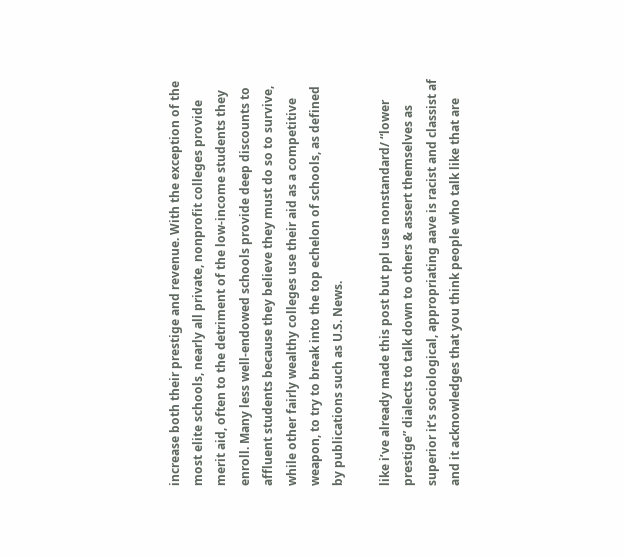increase both their prestige and revenue. With the exception of the most elite schools, nearly all private, nonprofit colleges provide merit aid, often to the detriment of the low-income students they enroll. Many less well-endowed schools provide deep discounts to affluent students because they believe they must do so to survive, while other fairly wealthy colleges use their aid as a competitive weapon, to try to break into the top echelon of schools, as defined by publications such as U.S. News.

like i’ve already made this post but ppl use nonstandard/ “lower prestige” dialects to talk down to others & assert themselves as superior it’s sociological, appropriating aave is racist and classist af and it acknowledges that you think people who talk like that are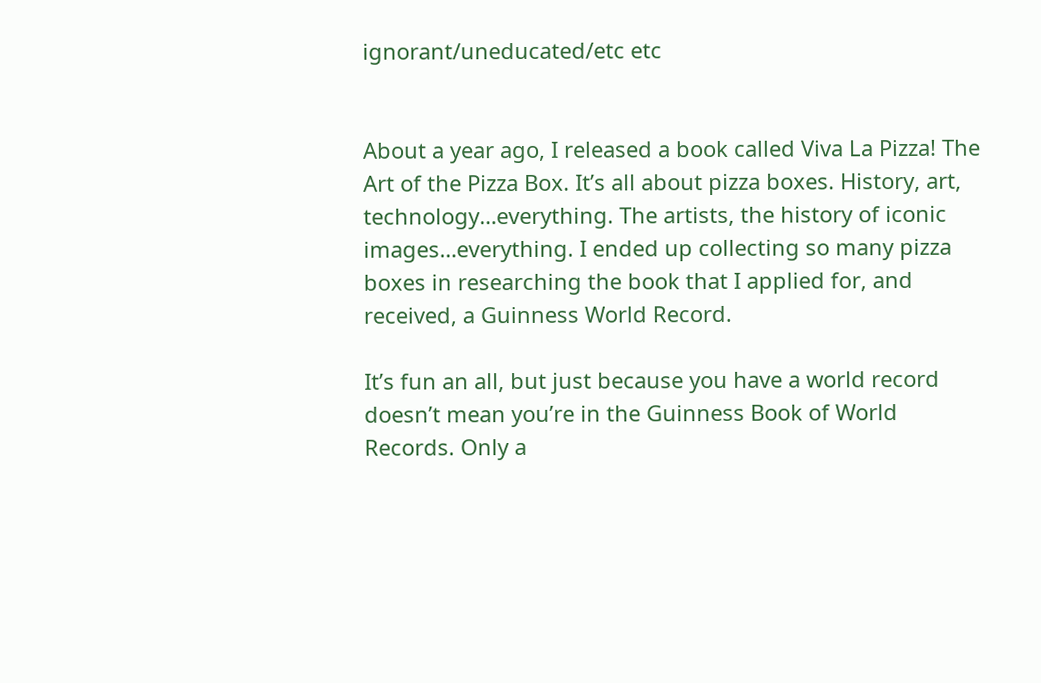ignorant/uneducated/etc etc


About a year ago, I released a book called Viva La Pizza! The Art of the Pizza Box. It’s all about pizza boxes. History, art, technology…everything. The artists, the history of iconic images…everything. I ended up collecting so many pizza boxes in researching the book that I applied for, and received, a Guinness World Record.

It’s fun an all, but just because you have a world record doesn’t mean you’re in the Guinness Book of World Records. Only a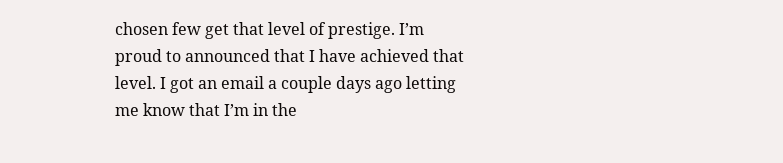chosen few get that level of prestige. I’m proud to announced that I have achieved that level. I got an email a couple days ago letting me know that I’m in the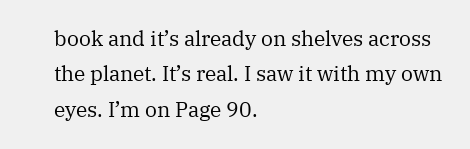book and it’s already on shelves across the planet. It’s real. I saw it with my own eyes. I’m on Page 90.